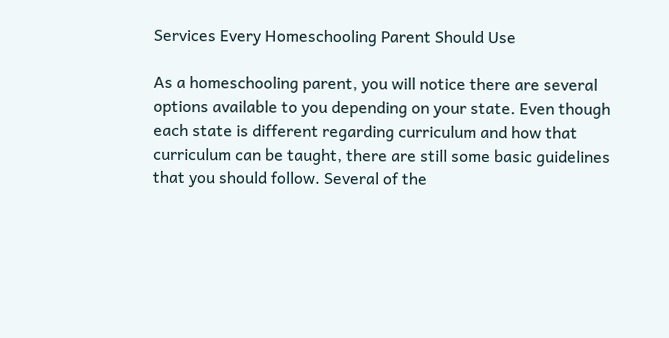Services Every Homeschooling Parent Should Use

As a homeschooling parent, you will notice there are several options available to you depending on your state. Even though each state is different regarding curriculum and how that curriculum can be taught, there are still some basic guidelines that you should follow. Several of the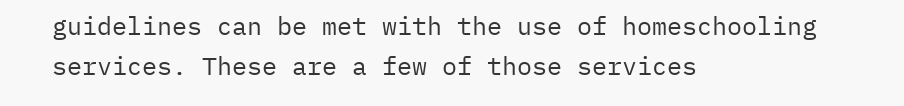guidelines can be met with the use of homeschooling services. These are a few of those services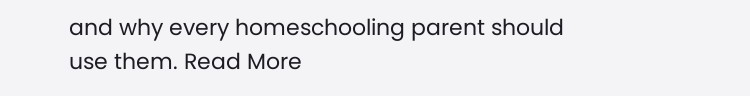and why every homeschooling parent should use them. Read More